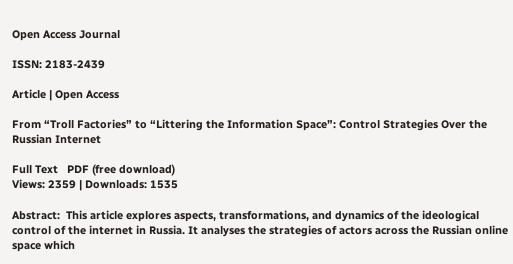Open Access Journal

ISSN: 2183-2439

Article | Open Access

From “Troll Factories” to “Littering the Information Space”: Control Strategies Over the Russian Internet

Full Text   PDF (free download)
Views: 2359 | Downloads: 1535

Abstract:  This article explores aspects, transformations, and dynamics of the ideological control of the internet in Russia. It analyses the strategies of actors across the Russian online space which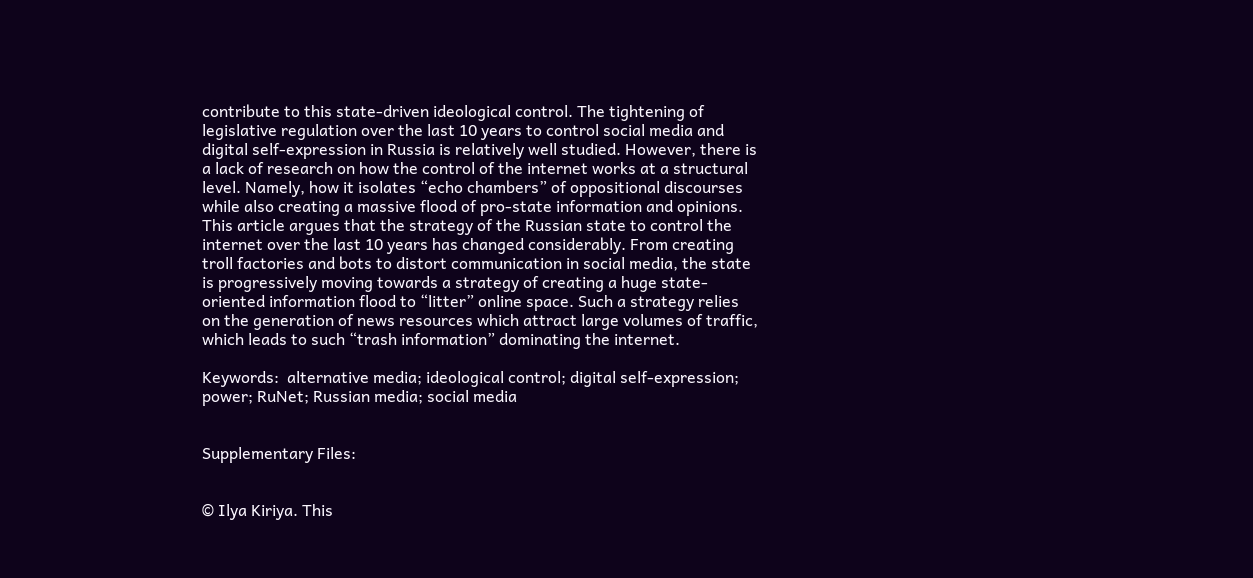contribute to this state-driven ideological control. The tightening of legislative regulation over the last 10 years to control social media and digital self-expression in Russia is relatively well studied. However, there is a lack of research on how the control of the internet works at a structural level. Namely, how it isolates “echo chambers” of oppositional discourses while also creating a massive flood of pro-state information and opinions. This article argues that the strategy of the Russian state to control the internet over the last 10 years has changed considerably. From creating troll factories and bots to distort communication in social media, the state is progressively moving towards a strategy of creating a huge state-oriented information flood to “litter” online space. Such a strategy relies on the generation of news resources which attract large volumes of traffic, which leads to such “trash information” dominating the internet.

Keywords:  alternative media; ideological control; digital self-expression; power; RuNet; Russian media; social media


Supplementary Files:


© Ilya Kiriya. This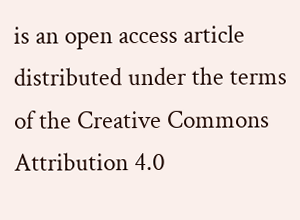is an open access article distributed under the terms of the Creative Commons Attribution 4.0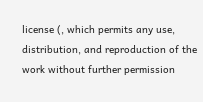license (, which permits any use, distribution, and reproduction of the work without further permission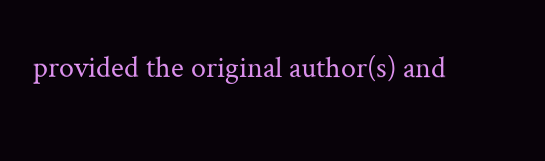provided the original author(s) and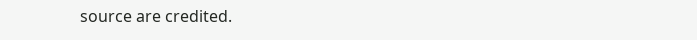source are credited.